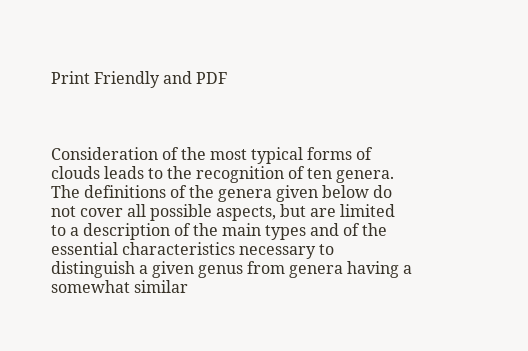Print Friendly and PDF



Consideration of the most typical forms of clouds leads to the recognition of ten genera. The definitions of the genera given below do not cover all possible aspects, but are limited to a description of the main types and of the essential characteristics necessary to distinguish a given genus from genera having a somewhat similar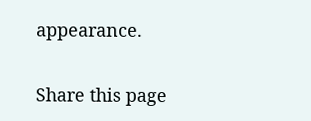appearance.

Share this page